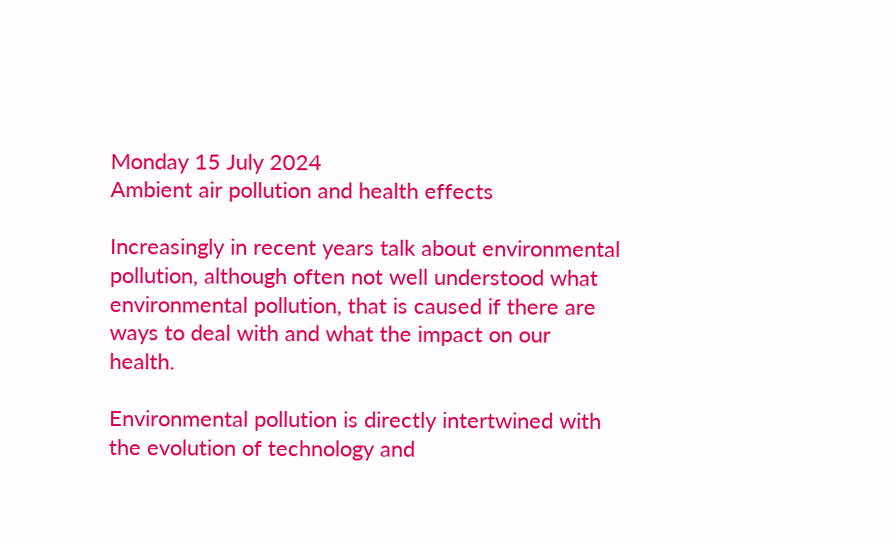Monday 15 July 2024
Ambient air pollution and health effects

Increasingly in recent years talk about environmental pollution, although often not well understood what environmental pollution, that is caused if there are ways to deal with and what the impact on our health.

Environmental pollution is directly intertwined with the evolution of technology and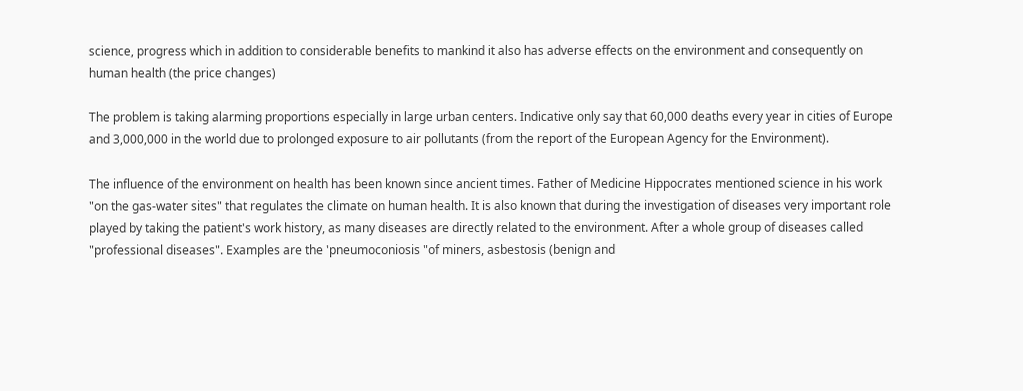science, progress which in addition to considerable benefits to mankind it also has adverse effects on the environment and consequently on human health (the price changes)

The problem is taking alarming proportions especially in large urban centers. Indicative only say that 60,000 deaths every year in cities of Europe and 3,000,000 in the world due to prolonged exposure to air pollutants (from the report of the European Agency for the Environment).

The influence of the environment on health has been known since ancient times. Father of Medicine Hippocrates mentioned science in his work "on the gas-water sites" that regulates the climate on human health. It is also known that during the investigation of diseases very important role played by taking the patient's work history, as many diseases are directly related to the environment. After a whole group of diseases called "professional diseases". Examples are the 'pneumoconiosis "of miners, asbestosis (benign and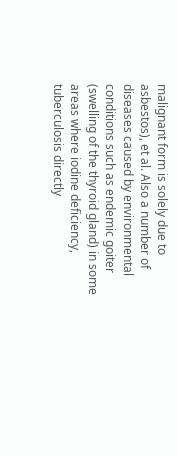malignant form is solely due to asbestos), et al. Also a number of diseases caused by environmental conditions such as endemic goiter (swelling of the thyroid gland) in some areas where iodine deficiency, tuberculosis directly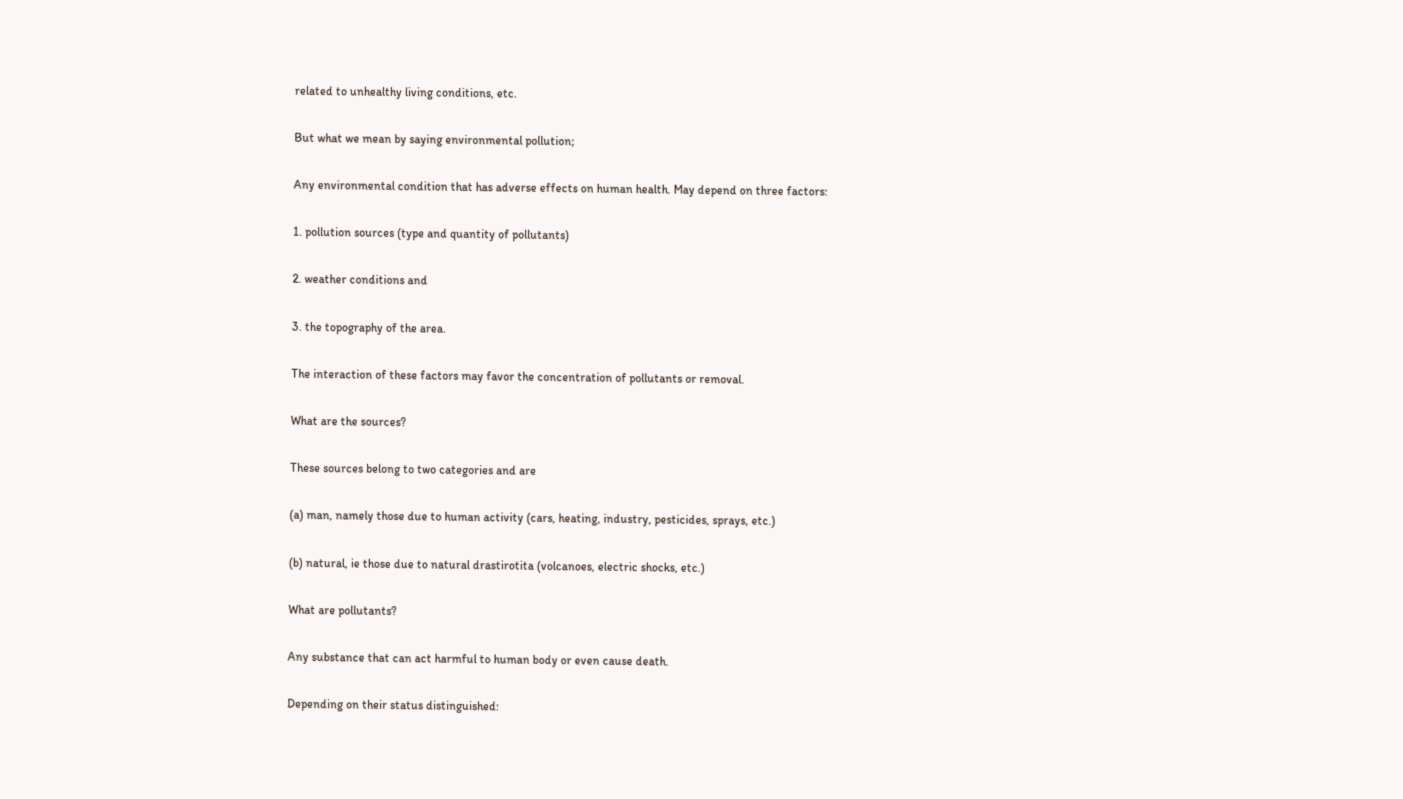related to unhealthy living conditions, etc.

But what we mean by saying environmental pollution;

Any environmental condition that has adverse effects on human health. May depend on three factors:

1. pollution sources (type and quantity of pollutants)

2. weather conditions and

3. the topography of the area.

The interaction of these factors may favor the concentration of pollutants or removal.

What are the sources?

These sources belong to two categories and are

(a) man, namely those due to human activity (cars, heating, industry, pesticides, sprays, etc.)

(b) natural, ie those due to natural drastirotita (volcanoes, electric shocks, etc.)

What are pollutants?

Any substance that can act harmful to human body or even cause death.

Depending on their status distinguished: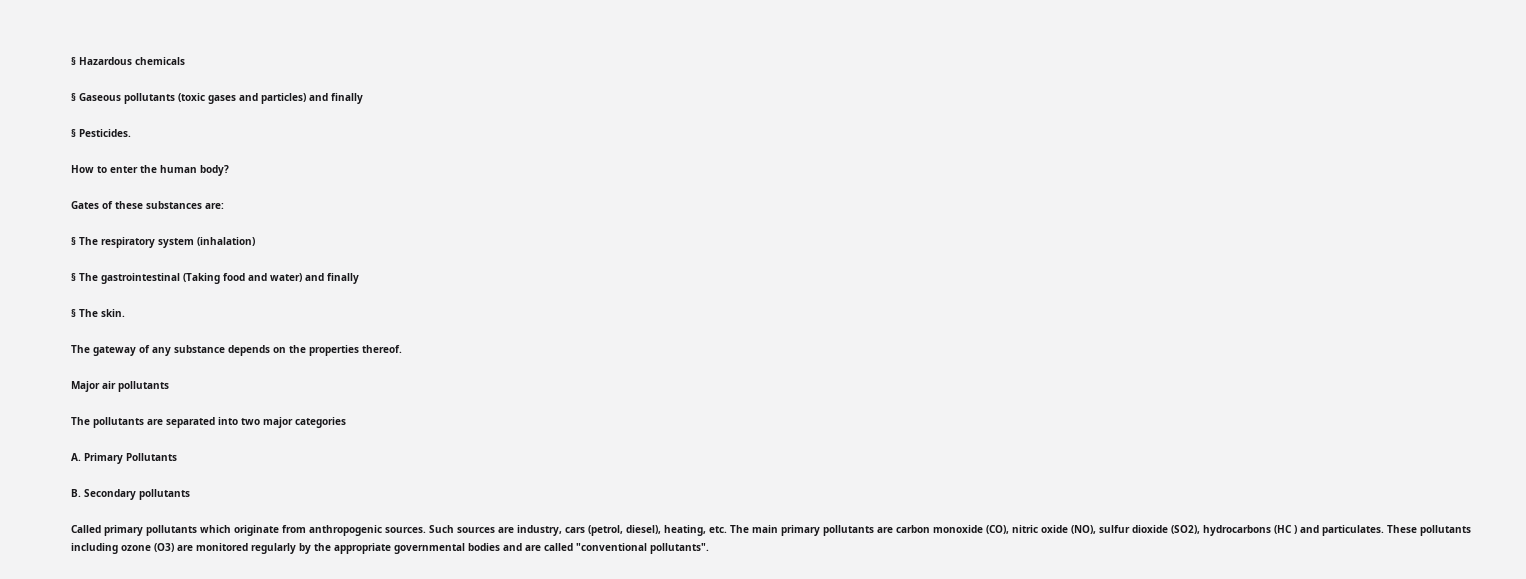§ Hazardous chemicals

§ Gaseous pollutants (toxic gases and particles) and finally

§ Pesticides.

How to enter the human body?

Gates of these substances are:

§ The respiratory system (inhalation)

§ The gastrointestinal (Taking food and water) and finally

§ The skin.

The gateway of any substance depends on the properties thereof.

Major air pollutants

The pollutants are separated into two major categories

A. Primary Pollutants

B. Secondary pollutants

Called primary pollutants which originate from anthropogenic sources. Such sources are industry, cars (petrol, diesel), heating, etc. The main primary pollutants are carbon monoxide (CO), nitric oxide (NO), sulfur dioxide (SO2), hydrocarbons (HC ) and particulates. These pollutants including ozone (O3) are monitored regularly by the appropriate governmental bodies and are called "conventional pollutants".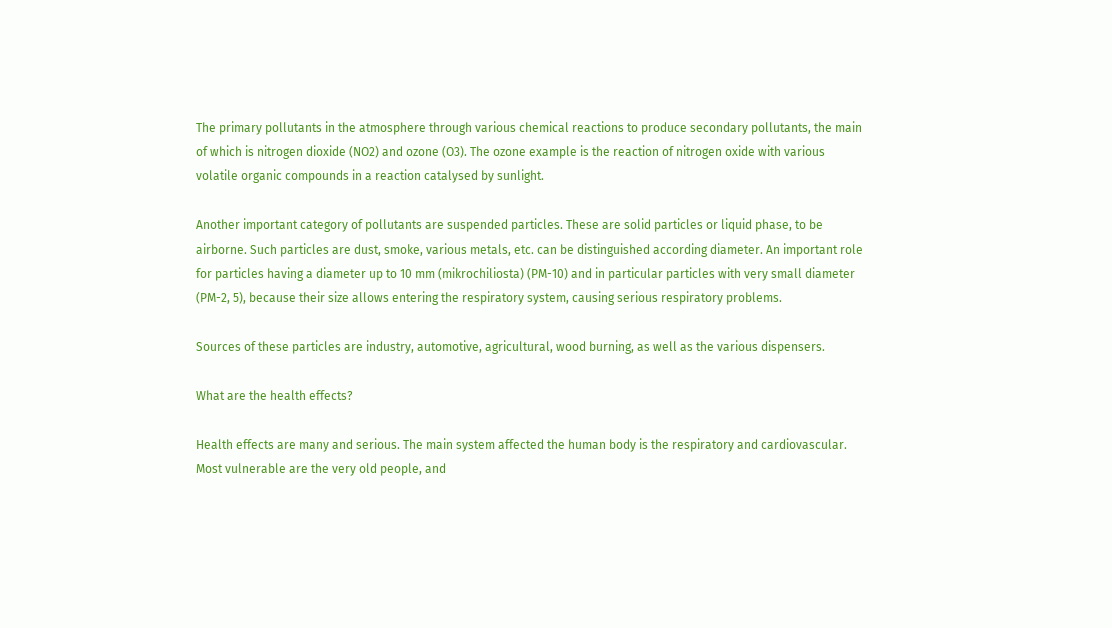The primary pollutants in the atmosphere through various chemical reactions to produce secondary pollutants, the main of which is nitrogen dioxide (NO2) and ozone (O3). The ozone example is the reaction of nitrogen oxide with various volatile organic compounds in a reaction catalysed by sunlight.

Another important category of pollutants are suspended particles. These are solid particles or liquid phase, to be airborne. Such particles are dust, smoke, various metals, etc. can be distinguished according diameter. An important role for particles having a diameter up to 10 mm (mikrochiliosta) (PM-10) and in particular particles with very small diameter (PM-2, 5), because their size allows entering the respiratory system, causing serious respiratory problems.

Sources of these particles are industry, automotive, agricultural, wood burning, as well as the various dispensers.

What are the health effects?

Health effects are many and serious. The main system affected the human body is the respiratory and cardiovascular. Most vulnerable are the very old people, and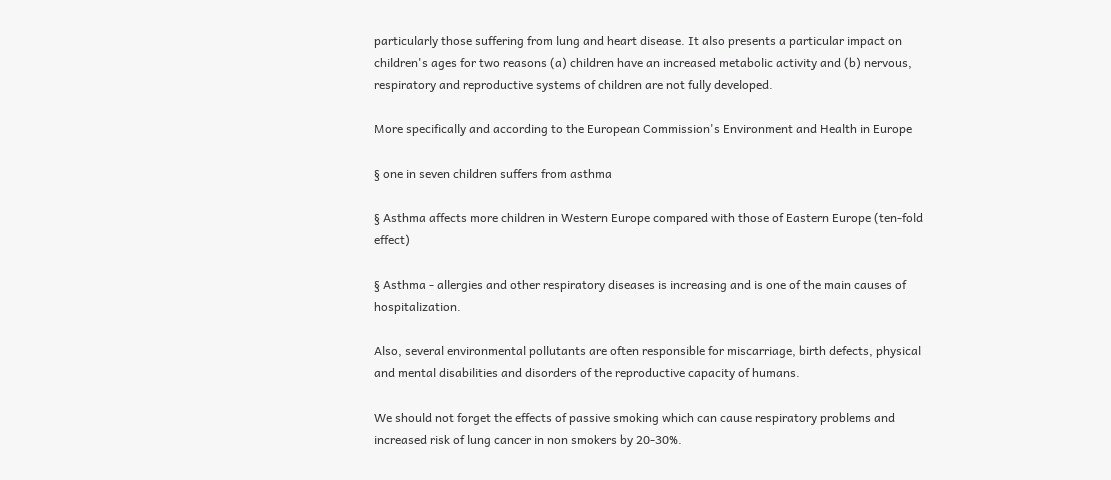particularly those suffering from lung and heart disease. It also presents a particular impact on children's ages for two reasons (a) children have an increased metabolic activity and (b) nervous, respiratory and reproductive systems of children are not fully developed.

More specifically and according to the European Commission's Environment and Health in Europe

§ one in seven children suffers from asthma

§ Asthma affects more children in Western Europe compared with those of Eastern Europe (ten-fold effect)

§ Asthma - allergies and other respiratory diseases is increasing and is one of the main causes of hospitalization.

Also, several environmental pollutants are often responsible for miscarriage, birth defects, physical and mental disabilities and disorders of the reproductive capacity of humans.

We should not forget the effects of passive smoking which can cause respiratory problems and increased risk of lung cancer in non smokers by 20-30%.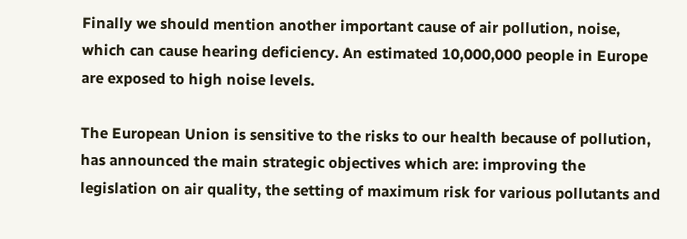Finally we should mention another important cause of air pollution, noise, which can cause hearing deficiency. An estimated 10,000,000 people in Europe are exposed to high noise levels.

The European Union is sensitive to the risks to our health because of pollution, has announced the main strategic objectives which are: improving the legislation on air quality, the setting of maximum risk for various pollutants and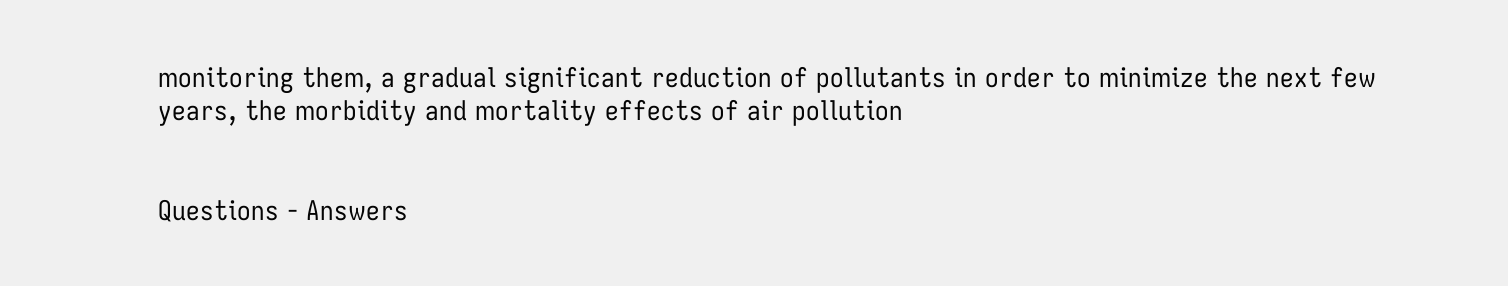monitoring them, a gradual significant reduction of pollutants in order to minimize the next few years, the morbidity and mortality effects of air pollution


Questions - Answers